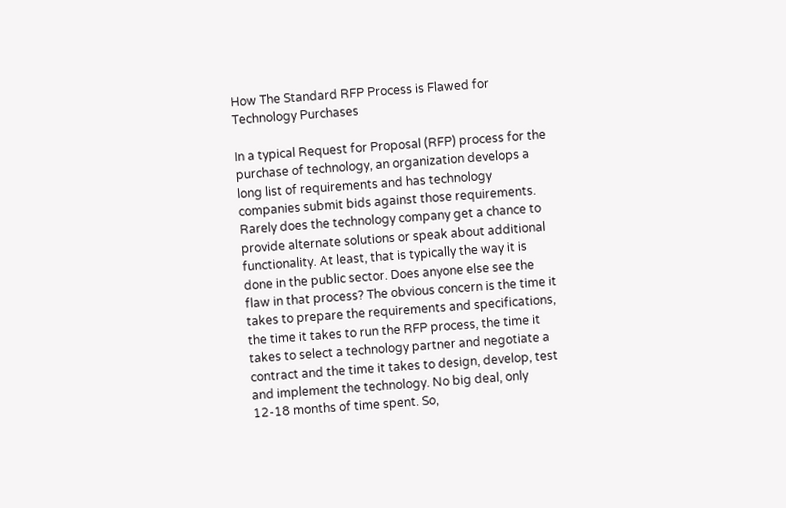How The Standard RFP Process is Flawed for Technology Purchases

In a typical Request for Proposal (RFP) process for the purchase of technology, an organization develops a long list of requirements and has technology companies submit bids against those requirements. Rarely does the technology company get a chance to provide alternate solutions or speak about additional functionality. At least, that is typically the way it is done in the public sector. Does anyone else see the flaw in that process? The obvious concern is the time it takes to prepare the requirements and specifications, the time it takes to run the RFP process, the time it takes to select a technology partner and negotiate a contract and the time it takes to design, develop, test and implement the technology. No big deal, only 12-18 months of time spent. So,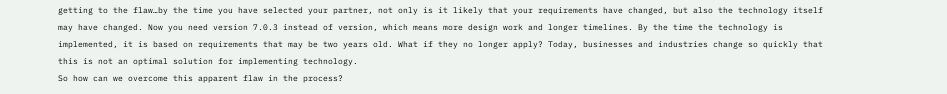getting to the flaw…by the time you have selected your partner, not only is it likely that your requirements have changed, but also the technology itself may have changed. Now you need version 7.0.3 instead of version, which means more design work and longer timelines. By the time the technology is implemented, it is based on requirements that may be two years old. What if they no longer apply? Today, businesses and industries change so quickly that this is not an optimal solution for implementing technology.
So how can we overcome this apparent flaw in the process?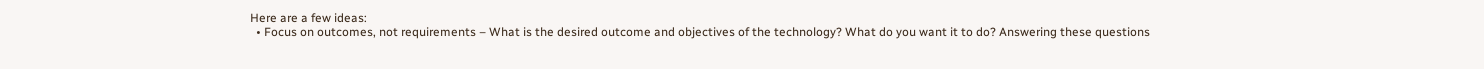Here are a few ideas:
  • Focus on outcomes, not requirements – What is the desired outcome and objectives of the technology? What do you want it to do? Answering these questions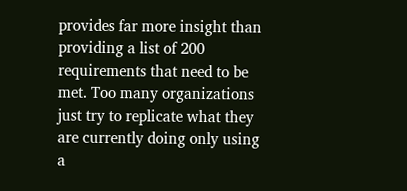provides far more insight than providing a list of 200 requirements that need to be met. Too many organizations just try to replicate what they are currently doing only using a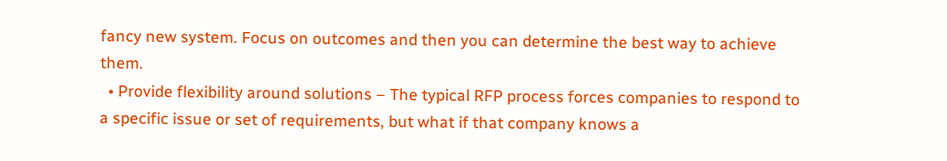fancy new system. Focus on outcomes and then you can determine the best way to achieve them.
  • Provide flexibility around solutions – The typical RFP process forces companies to respond to a specific issue or set of requirements, but what if that company knows a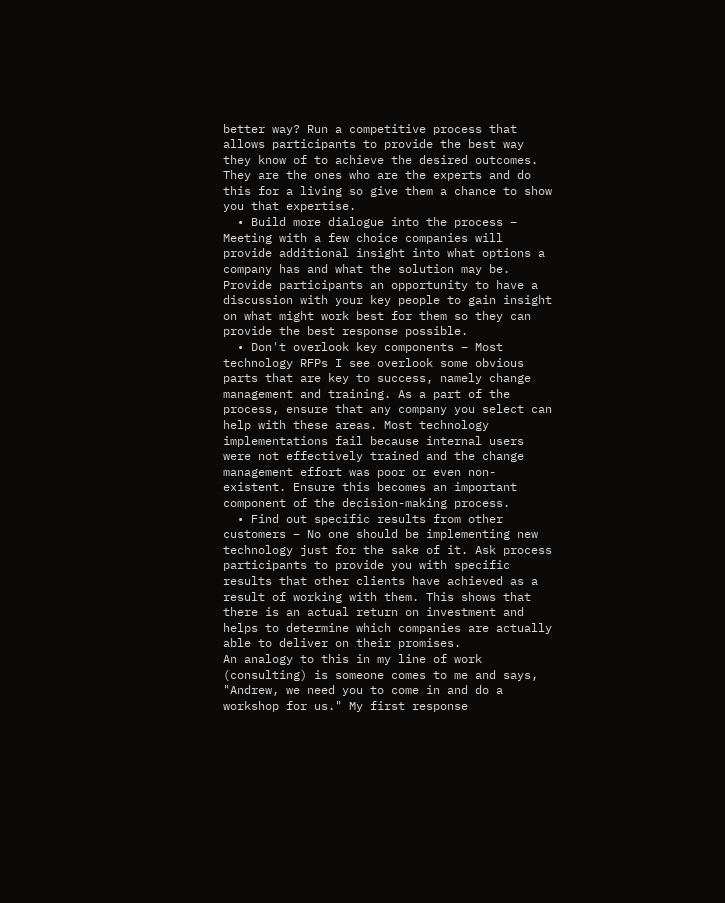better way? Run a competitive process that allows participants to provide the best way they know of to achieve the desired outcomes. They are the ones who are the experts and do this for a living so give them a chance to show you that expertise.
  • Build more dialogue into the process – Meeting with a few choice companies will provide additional insight into what options a company has and what the solution may be. Provide participants an opportunity to have a discussion with your key people to gain insight on what might work best for them so they can provide the best response possible.
  • Don't overlook key components – Most technology RFPs I see overlook some obvious parts that are key to success, namely change management and training. As a part of the process, ensure that any company you select can help with these areas. Most technology implementations fail because internal users were not effectively trained and the change management effort was poor or even non-existent. Ensure this becomes an important component of the decision-making process.
  • Find out specific results from other customers – No one should be implementing new technology just for the sake of it. Ask process participants to provide you with specific results that other clients have achieved as a result of working with them. This shows that there is an actual return on investment and helps to determine which companies are actually able to deliver on their promises.
An analogy to this in my line of work (consulting) is someone comes to me and says, "Andrew, we need you to come in and do a workshop for us." My first response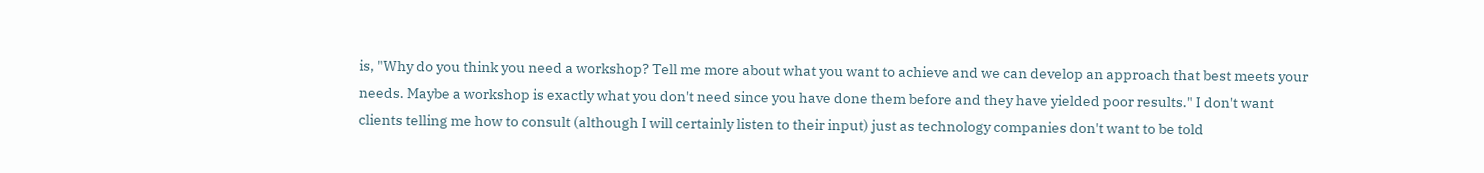is, "Why do you think you need a workshop? Tell me more about what you want to achieve and we can develop an approach that best meets your needs. Maybe a workshop is exactly what you don't need since you have done them before and they have yielded poor results." I don't want clients telling me how to consult (although I will certainly listen to their input) just as technology companies don't want to be told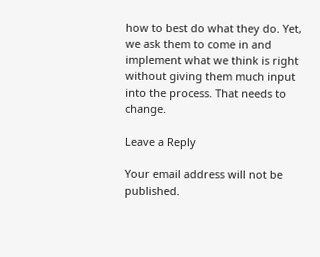how to best do what they do. Yet, we ask them to come in and implement what we think is right without giving them much input into the process. That needs to change.

Leave a Reply

Your email address will not be published.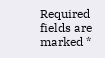Required fields are marked *